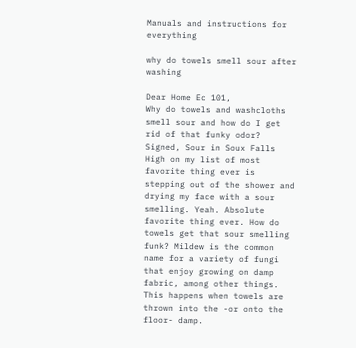Manuals and instructions for everything

why do towels smell sour after washing

Dear Home Ec 101,
Why do towels and washcloths smell sour and how do I get rid of that funky odor? Signed, Sour in Soux Falls High on my list of most favorite thing ever is stepping out of the shower and drying my face with a sour smelling. Yeah. Absolute favorite thing ever. How do towels get that sour smelling funk? Mildew is the common name for a variety of fungi that enjoy growing on damp fabric, among other things. This happens when towels are thrown into the -or onto the floor- damp.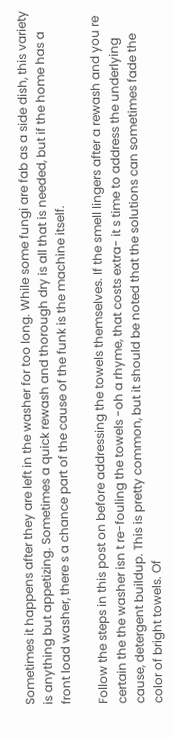Sometimes it happens after they are left in the washer for too long. While some fungi are fab as a side dish, this variety is anything but appetizing. Sometimes a quick rewash and thorough dry is all that is needed, but if the home has a front load washer, there s a chance part of the cause of the funk is the machine itself.

Follow the steps in this post on before addressing the towels themselves. If the smell lingers after a rewash and you re certain the the washer isn t re-fouling the towels -oh a rhyme, that costs extra- it s time to address the underlying cause, detergent buildup. This is pretty common, but it should be noted that the solutions can sometimes fade the color of bright towels. Of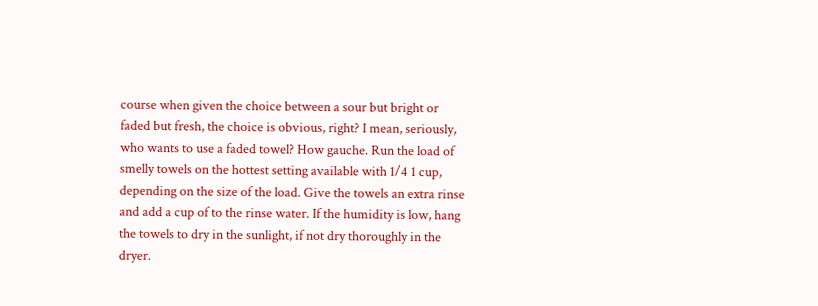course when given the choice between a sour but bright or faded but fresh, the choice is obvious, right? I mean, seriously, who wants to use a faded towel? How gauche. Run the load of smelly towels on the hottest setting available with 1/4 1 cup, depending on the size of the load. Give the towels an extra rinse and add a cup of to the rinse water. If the humidity is low, hang the towels to dry in the sunlight, if not dry thoroughly in the dryer.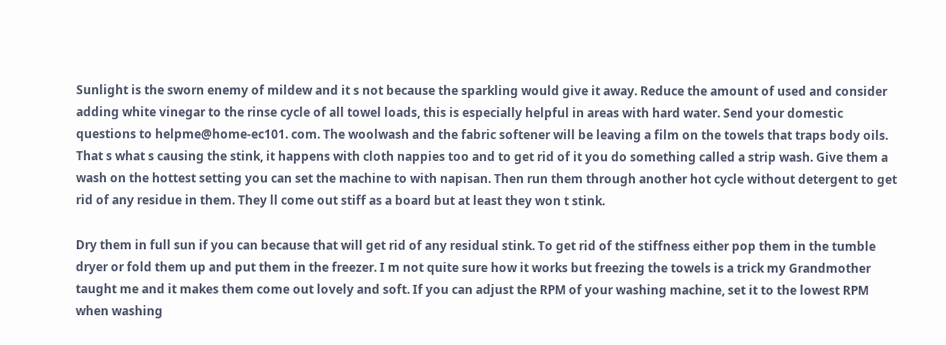Sunlight is the sworn enemy of mildew and it s not because the sparkling would give it away. Reduce the amount of used and consider adding white vinegar to the rinse cycle of all towel loads, this is especially helpful in areas with hard water. Send your domestic questions to helpme@home-ec101. com. The woolwash and the fabric softener will be leaving a film on the towels that traps body oils. That s what s causing the stink, it happens with cloth nappies too and to get rid of it you do something called a strip wash. Give them a wash on the hottest setting you can set the machine to with napisan. Then run them through another hot cycle without detergent to get rid of any residue in them. They ll come out stiff as a board but at least they won t stink.

Dry them in full sun if you can because that will get rid of any residual stink. To get rid of the stiffness either pop them in the tumble dryer or fold them up and put them in the freezer. I m not quite sure how it works but freezing the towels is a trick my Grandmother taught me and it makes them come out lovely and soft. If you can adjust the RPM of your washing machine, set it to the lowest RPM when washing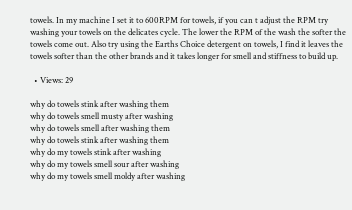towels. In my machine I set it to 600RPM for towels, if you can t adjust the RPM try washing your towels on the delicates cycle. The lower the RPM of the wash the softer the towels come out. Also try using the Earths Choice detergent on towels, I find it leaves the towels softer than the other brands and it takes longer for smell and stiffness to build up.

  • Views: 29

why do towels stink after washing them
why do towels smell musty after washing
why do towels smell after washing them
why do towels stink after washing them
why do my towels stink after washing
why do my towels smell sour after washing
why do my towels smell moldy after washing